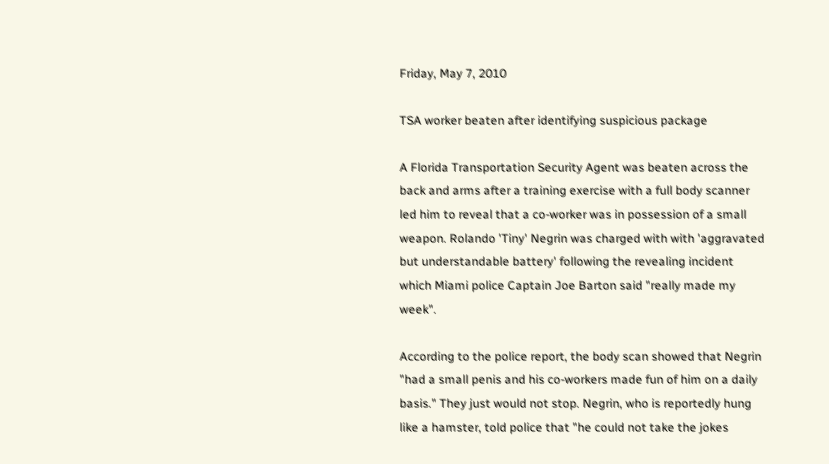Friday, May 7, 2010

TSA worker beaten after identifying suspicious package

A Florida Transportation Security Agent was beaten across the back and arms after a training exercise with a full body scanner led him to reveal that a co-worker was in possession of a small weapon. Rolando 'Tiny' Negrin was charged with with 'aggravated but understandable battery' following the revealing incident which Miami police Captain Joe Barton said "really made my week".

According to the police report, the body scan showed that Negrin "had a small penis and his co-workers made fun of him on a daily basis." They just would not stop. Negrin, who is reportedly hung like a hamster, told police that "he could not take the jokes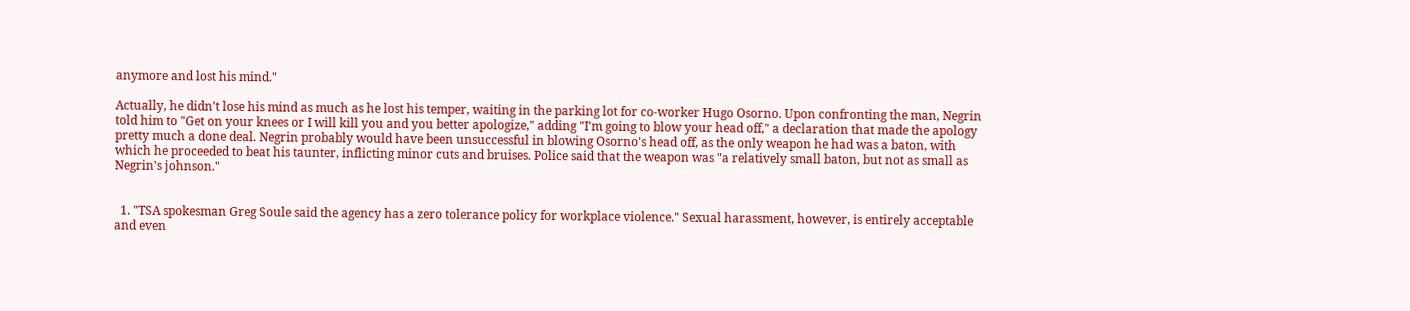anymore and lost his mind."

Actually, he didn't lose his mind as much as he lost his temper, waiting in the parking lot for co-worker Hugo Osorno. Upon confronting the man, Negrin told him to "Get on your knees or I will kill you and you better apologize," adding "I'm going to blow your head off," a declaration that made the apology pretty much a done deal. Negrin probably would have been unsuccessful in blowing Osorno's head off, as the only weapon he had was a baton, with which he proceeded to beat his taunter, inflicting minor cuts and bruises. Police said that the weapon was "a relatively small baton, but not as small as Negrin's johnson."


  1. "TSA spokesman Greg Soule said the agency has a zero tolerance policy for workplace violence." Sexual harassment, however, is entirely acceptable and even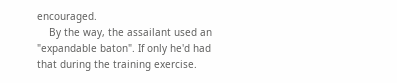encouraged.
    By the way, the assailant used an "expandable baton". If only he'd had that during the training exercise.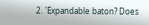2. 'Expandable baton? Does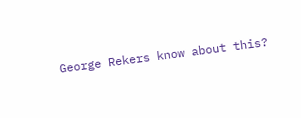George Rekers know about this?